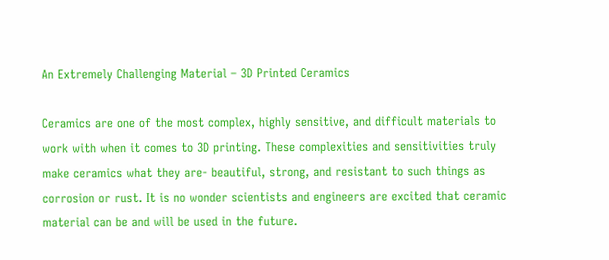An Extremely Challenging Material – 3D Printed Ceramics

Ceramics are one of the most complex, highly sensitive, and difficult materials to work with when it comes to 3D printing. These complexities and sensitivities truly make ceramics what they are- beautiful, strong, and resistant to such things as corrosion or rust. It is no wonder scientists and engineers are excited that ceramic material can be and will be used in the future.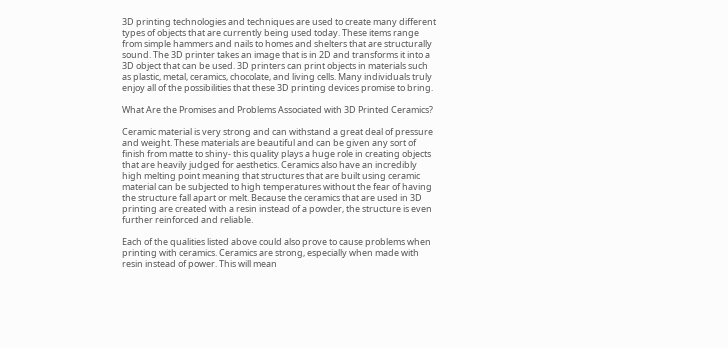3D printing technologies and techniques are used to create many different types of objects that are currently being used today. These items range from simple hammers and nails to homes and shelters that are structurally sound. The 3D printer takes an image that is in 2D and transforms it into a 3D object that can be used. 3D printers can print objects in materials such as plastic, metal, ceramics, chocolate, and living cells. Many individuals truly enjoy all of the possibilities that these 3D printing devices promise to bring.

What Are the Promises and Problems Associated with 3D Printed Ceramics?

Ceramic material is very strong and can withstand a great deal of pressure and weight. These materials are beautiful and can be given any sort of finish from matte to shiny- this quality plays a huge role in creating objects that are heavily judged for aesthetics. Ceramics also have an incredibly high melting point meaning that structures that are built using ceramic material can be subjected to high temperatures without the fear of having the structure fall apart or melt. Because the ceramics that are used in 3D printing are created with a resin instead of a powder, the structure is even further reinforced and reliable.

Each of the qualities listed above could also prove to cause problems when printing with ceramics. Ceramics are strong, especially when made with resin instead of power. This will mean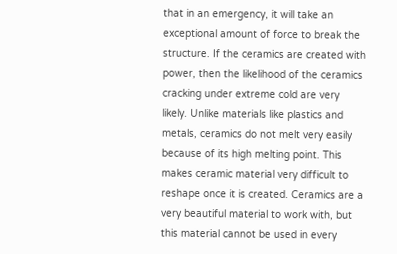that in an emergency, it will take an exceptional amount of force to break the structure. If the ceramics are created with power, then the likelihood of the ceramics cracking under extreme cold are very likely. Unlike materials like plastics and metals, ceramics do not melt very easily because of its high melting point. This makes ceramic material very difficult to reshape once it is created. Ceramics are a very beautiful material to work with, but this material cannot be used in every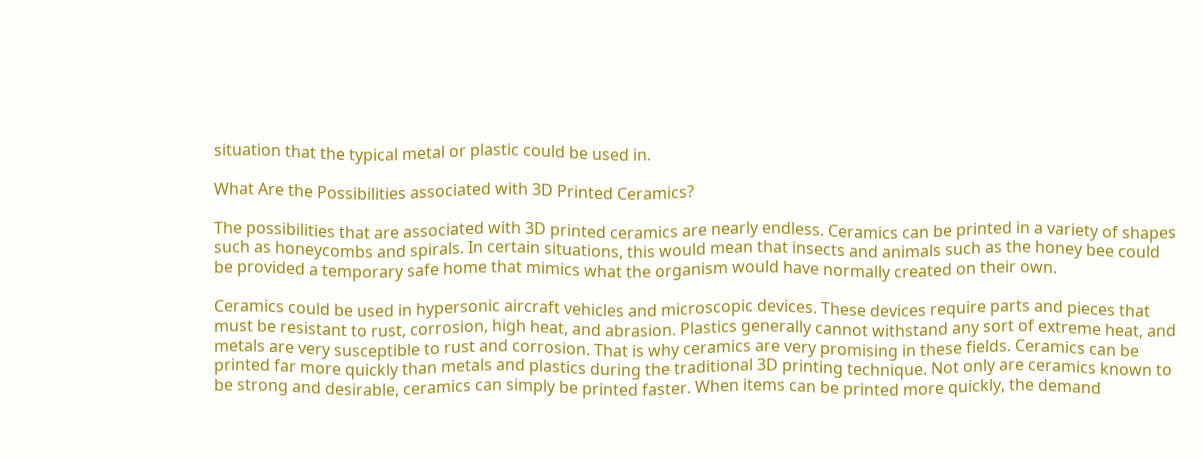situation that the typical metal or plastic could be used in.

What Are the Possibilities associated with 3D Printed Ceramics?

The possibilities that are associated with 3D printed ceramics are nearly endless. Ceramics can be printed in a variety of shapes such as honeycombs and spirals. In certain situations, this would mean that insects and animals such as the honey bee could be provided a temporary safe home that mimics what the organism would have normally created on their own.

Ceramics could be used in hypersonic aircraft vehicles and microscopic devices. These devices require parts and pieces that must be resistant to rust, corrosion, high heat, and abrasion. Plastics generally cannot withstand any sort of extreme heat, and metals are very susceptible to rust and corrosion. That is why ceramics are very promising in these fields. Ceramics can be printed far more quickly than metals and plastics during the traditional 3D printing technique. Not only are ceramics known to be strong and desirable, ceramics can simply be printed faster. When items can be printed more quickly, the demand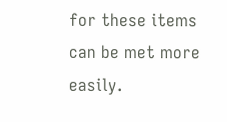for these items can be met more easily.